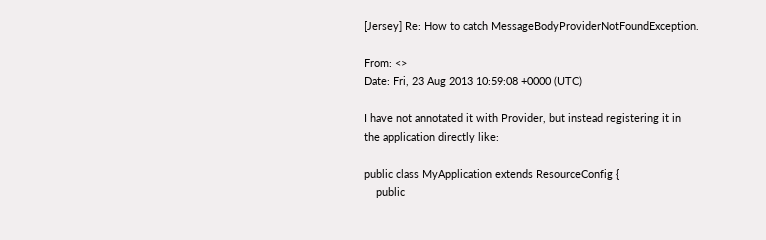[Jersey] Re: How to catch MessageBodyProviderNotFoundException.

From: <>
Date: Fri, 23 Aug 2013 10:59:08 +0000 (UTC)

I have not annotated it with Provider, but instead registering it in
the application directly like:

public class MyApplication extends ResourceConfig {
    public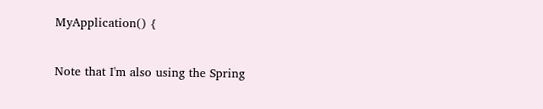MyApplication() {

Note that I'm also using the Spring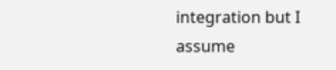integration but I assume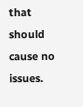that
should cause no issues.